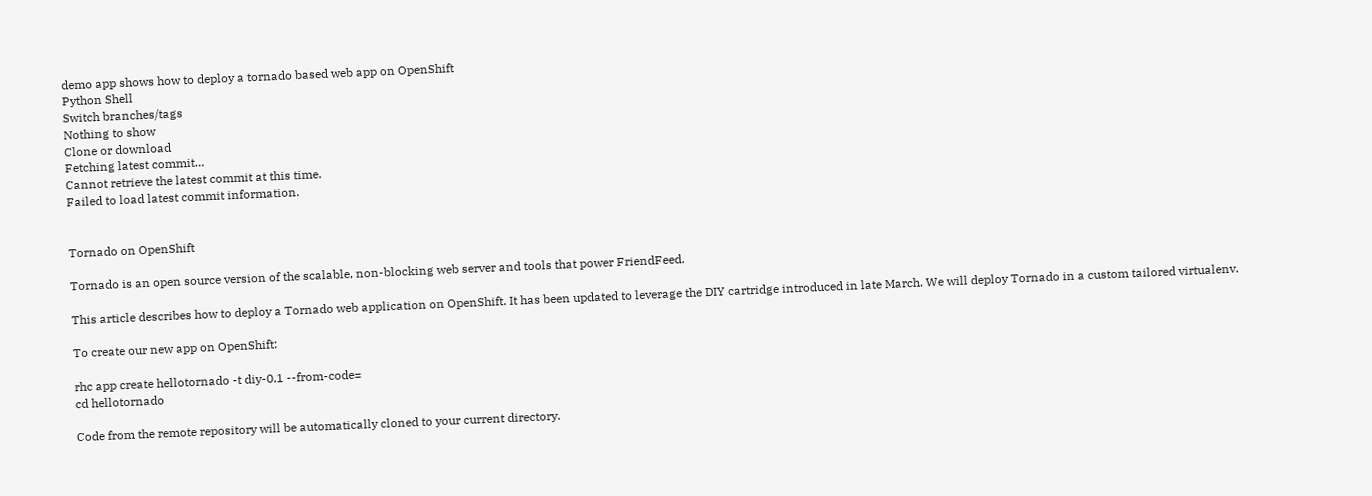demo app shows how to deploy a tornado based web app on OpenShift
Python Shell
Switch branches/tags
Nothing to show
Clone or download
Fetching latest commit…
Cannot retrieve the latest commit at this time.
Failed to load latest commit information.


Tornado on OpenShift

Tornado is an open source version of the scalable, non-blocking web server and tools that power FriendFeed.

This article describes how to deploy a Tornado web application on OpenShift. It has been updated to leverage the DIY cartridge introduced in late March. We will deploy Tornado in a custom tailored virtualenv.

To create our new app on OpenShift:

rhc app create hellotornado -t diy-0.1 --from-code=
cd hellotornado

Code from the remote repository will be automatically cloned to your current directory.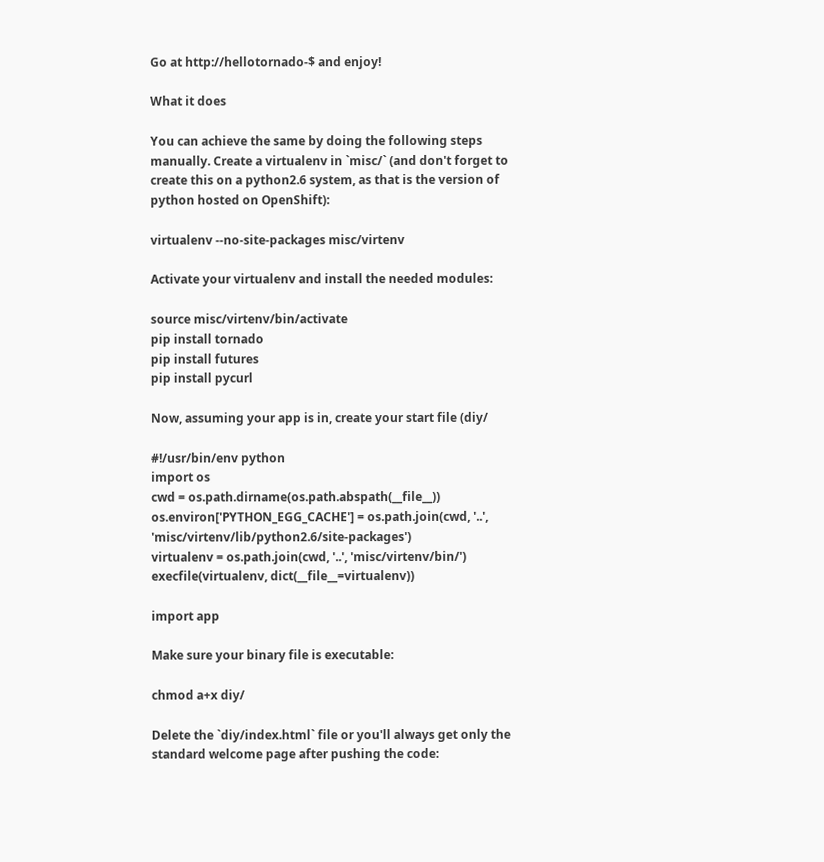Go at http://hellotornado-$ and enjoy!

What it does

You can achieve the same by doing the following steps manually. Create a virtualenv in `misc/` (and don't forget to create this on a python2.6 system, as that is the version of python hosted on OpenShift):

virtualenv --no-site-packages misc/virtenv

Activate your virtualenv and install the needed modules:

source misc/virtenv/bin/activate
pip install tornado
pip install futures
pip install pycurl

Now, assuming your app is in, create your start file (diy/

#!/usr/bin/env python
import os
cwd = os.path.dirname(os.path.abspath(__file__))
os.environ['PYTHON_EGG_CACHE'] = os.path.join(cwd, '..', 'misc/virtenv/lib/python2.6/site-packages')
virtualenv = os.path.join(cwd, '..', 'misc/virtenv/bin/')
execfile(virtualenv, dict(__file__=virtualenv))

import app

Make sure your binary file is executable:

chmod a+x diy/

Delete the `diy/index.html` file or you'll always get only the standard welcome page after pushing the code: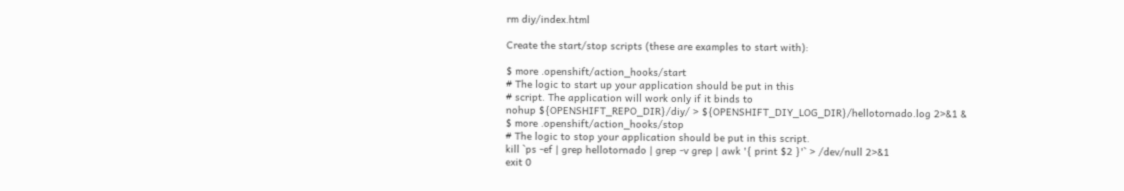rm diy/index.html

Create the start/stop scripts (these are examples to start with):

$ more .openshift/action_hooks/start
# The logic to start up your application should be put in this
# script. The application will work only if it binds to
nohup ${OPENSHIFT_REPO_DIR}/diy/ > ${OPENSHIFT_DIY_LOG_DIR}/hellotornado.log 2>&1 &
$ more .openshift/action_hooks/stop
# The logic to stop your application should be put in this script.
kill `ps -ef | grep hellotornado | grep -v grep | awk '{ print $2 }'` > /dev/null 2>&1
exit 0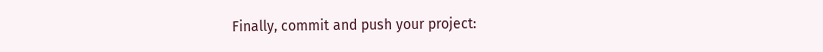Finally, commit and push your project: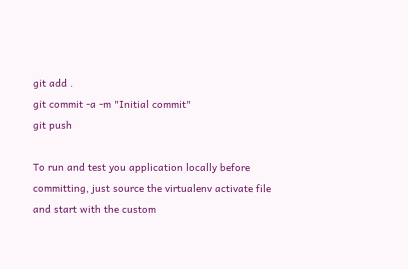git add .
git commit -a -m "Initial commit"
git push

To run and test you application locally before committing, just source the virtualenv activate file and start with the custom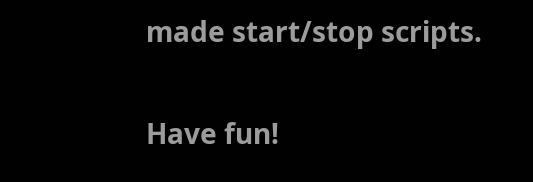made start/stop scripts.

Have fun!